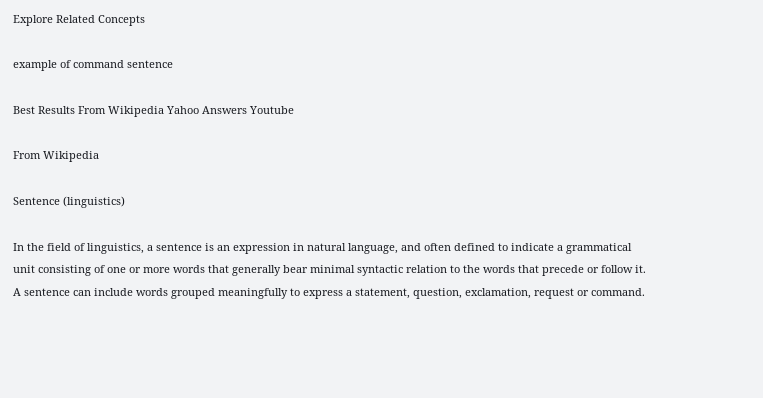Explore Related Concepts

example of command sentence

Best Results From Wikipedia Yahoo Answers Youtube

From Wikipedia

Sentence (linguistics)

In the field of linguistics, a sentence is an expression in natural language, and often defined to indicate a grammatical unit consisting of one or more words that generally bear minimal syntactic relation to the words that precede or follow it. A sentence can include words grouped meaningfully to express a statement, question, exclamation, request or command.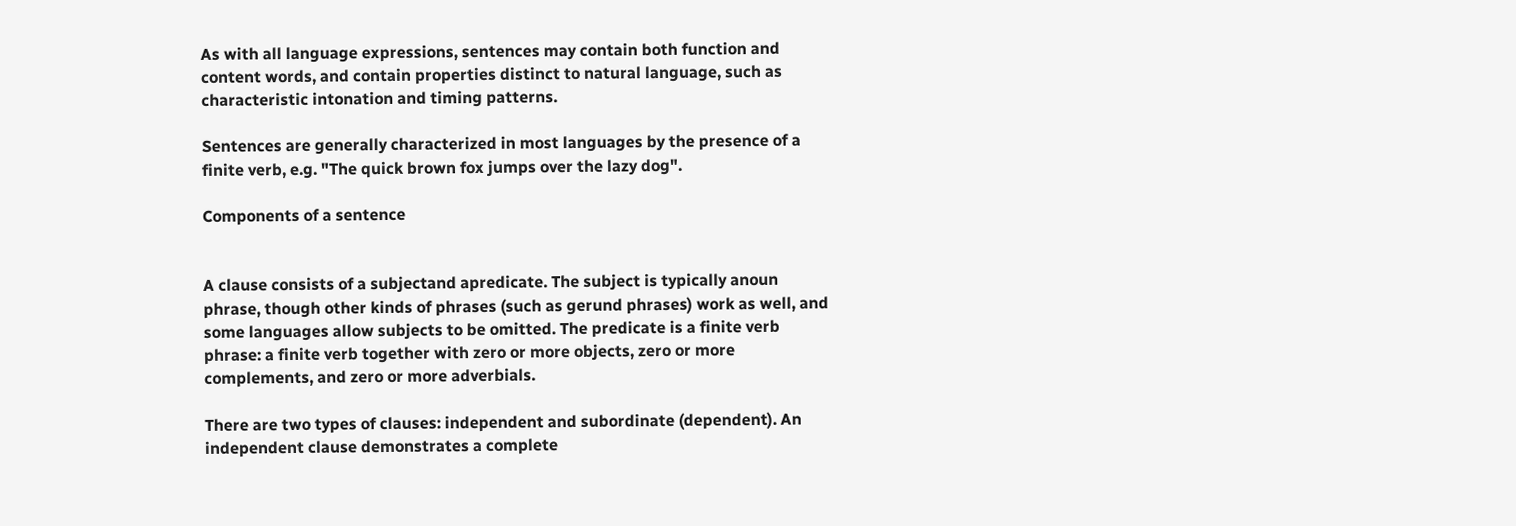As with all language expressions, sentences may contain both function and content words, and contain properties distinct to natural language, such as characteristic intonation and timing patterns.

Sentences are generally characterized in most languages by the presence of a finite verb, e.g. "The quick brown fox jumps over the lazy dog".

Components of a sentence


A clause consists of a subjectand apredicate. The subject is typically anoun phrase, though other kinds of phrases (such as gerund phrases) work as well, and some languages allow subjects to be omitted. The predicate is a finite verb phrase: a finite verb together with zero or more objects, zero or more complements, and zero or more adverbials.

There are two types of clauses: independent and subordinate (dependent). An independent clause demonstrates a complete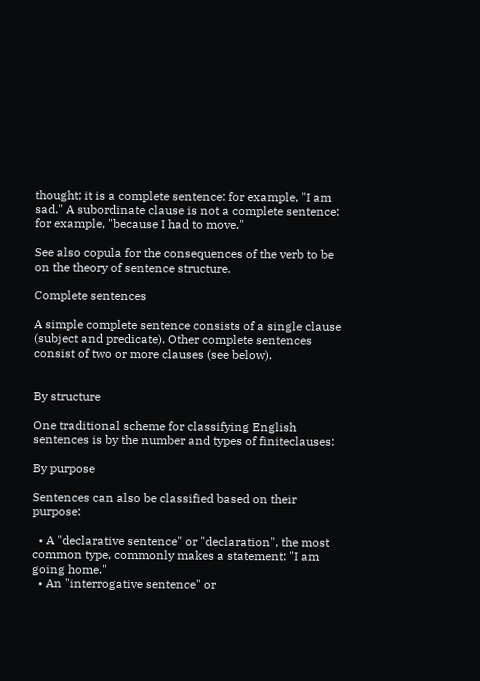thought; it is a complete sentence: for example, "I am sad." A subordinate clause is not a complete sentence: for example, "because I had to move."

See also copula for the consequences of the verb to be on the theory of sentence structure.

Complete sentences

A simple complete sentence consists of a single clause (subject and predicate). Other complete sentences consist of two or more clauses (see below).


By structure

One traditional scheme for classifying English sentences is by the number and types of finiteclauses:

By purpose

Sentences can also be classified based on their purpose:

  • A "declarative sentence" or "declaration", the most common type, commonly makes a statement: "I am going home."
  • An "interrogative sentence" or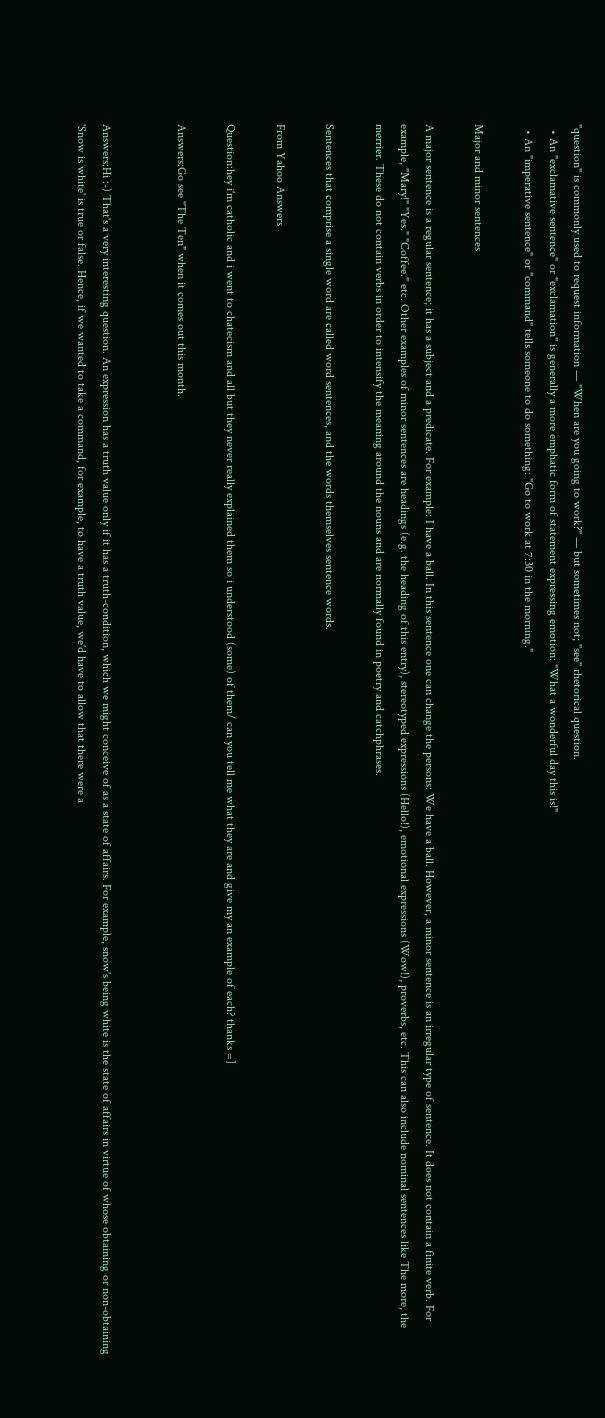"question" is commonly used to request information — "When are you going to work?" — but sometimes not; "see" rhetorical question.
  • An "exclamative sentence" or "exclamation" is generally a more emphatic form of statement expressing emotion: "What a wonderful day this is!"
  • An "imperative sentence" or "command" tells someone to do something: "Go to work at 7:30 in the morning."

Major and minor sentences

A major sentence is a regular sentence; it has a subject and a predicate. For example: I have a ball. In this sentence one can change the persons: We have a ball. However, a minor sentence is an irregular type of sentence. It does not contain a finite verb. For example, "Mary!" "Yes." "Coffee." etc. Other examples of minor sentences are headings (e.g. the heading of this entry), stereotyped expressions (Hello!), emotional expressions (Wow!), proverbs, etc. This can also include nominal sentences like The more, the merrier. These do not contain verbs in order to intensify the meaning around the nouns and are normally found in poetry and catchphrases.

Sentences that comprise a single word are called word sentences, and the words themselves sentence words.

From Yahoo Answers

Question:hey i'm catholic and i went to chatecism and all but they never really explained them so i understood (some) of them/ can you tell me what they are and give my an example of each? thanks =]

Answers:Go see "The Ten" when it comes out this month.


Answers:Hi :-) That's a very interesting question. An expression has a truth value only if it has a truth-condition, which we might conceive of as a state of affairs. For example, snow's being white is the state of affairs in virtue of whose obtaining or non-obtaining 'Snow is white' is true or false. Hence, if we wanted to take a command, for example, to have a truth value, we'd have to allow that there were a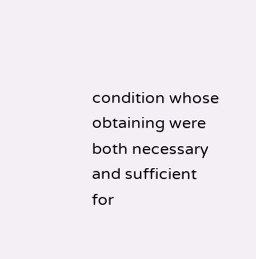condition whose obtaining were both necessary and sufficient for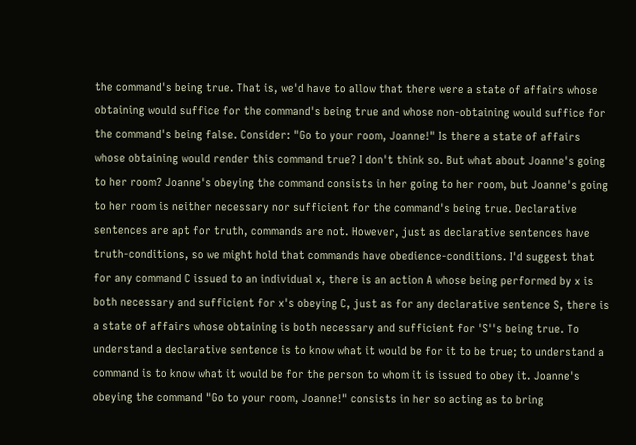the command's being true. That is, we'd have to allow that there were a state of affairs whose obtaining would suffice for the command's being true and whose non-obtaining would suffice for the command's being false. Consider: "Go to your room, Joanne!" Is there a state of affairs whose obtaining would render this command true? I don't think so. But what about Joanne's going to her room? Joanne's obeying the command consists in her going to her room, but Joanne's going to her room is neither necessary nor sufficient for the command's being true. Declarative sentences are apt for truth, commands are not. However, just as declarative sentences have truth-conditions, so we might hold that commands have obedience-conditions. I'd suggest that for any command C issued to an individual x, there is an action A whose being performed by x is both necessary and sufficient for x's obeying C, just as for any declarative sentence S, there is a state of affairs whose obtaining is both necessary and sufficient for 'S''s being true. To understand a declarative sentence is to know what it would be for it to be true; to understand a command is to know what it would be for the person to whom it is issued to obey it. Joanne's obeying the command "Go to your room, Joanne!" consists in her so acting as to bring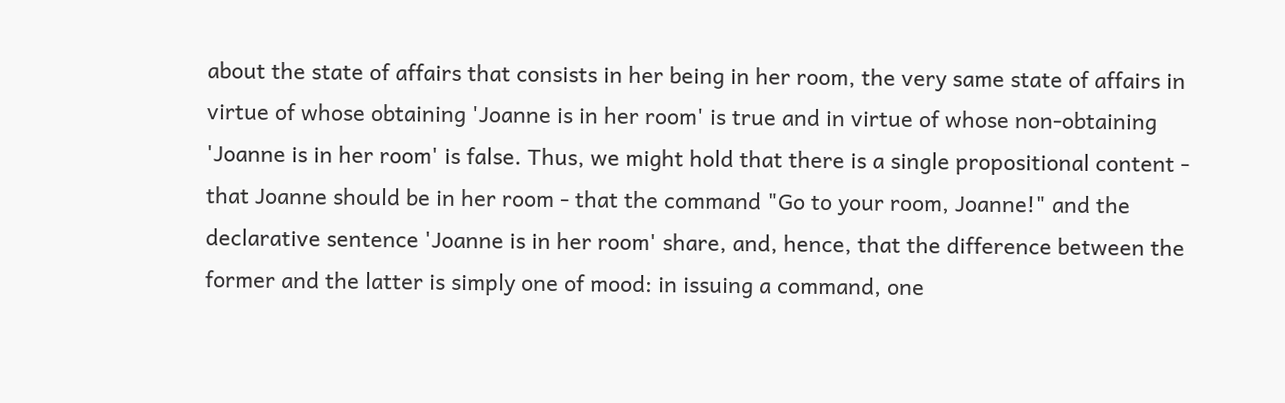about the state of affairs that consists in her being in her room, the very same state of affairs in virtue of whose obtaining 'Joanne is in her room' is true and in virtue of whose non-obtaining 'Joanne is in her room' is false. Thus, we might hold that there is a single propositional content - that Joanne should be in her room - that the command "Go to your room, Joanne!" and the declarative sentence 'Joanne is in her room' share, and, hence, that the difference between the former and the latter is simply one of mood: in issuing a command, one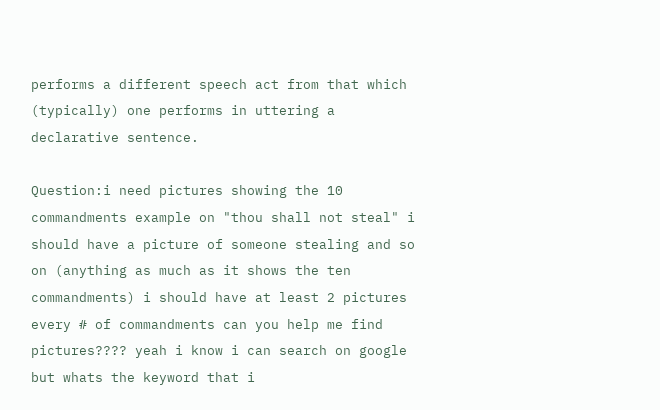performs a different speech act from that which (typically) one performs in uttering a declarative sentence.

Question:i need pictures showing the 10 commandments example on "thou shall not steal" i should have a picture of someone stealing and so on (anything as much as it shows the ten commandments) i should have at least 2 pictures every # of commandments can you help me find pictures???? yeah i know i can search on google but whats the keyword that i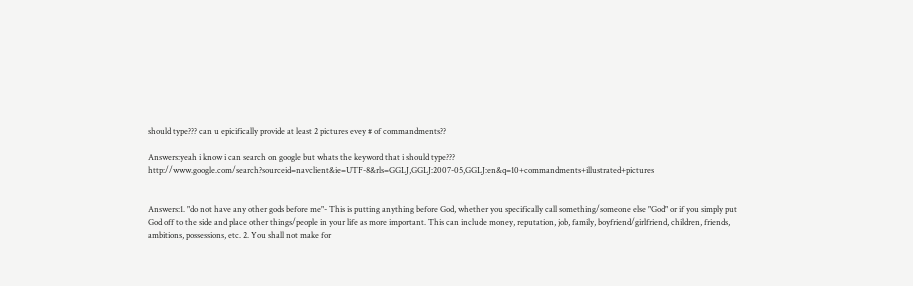should type??? can u epicifically provide at least 2 pictures evey # of commandments??

Answers:yeah i know i can search on google but whats the keyword that i should type??? http://www.google.com/search?sourceid=navclient&ie=UTF-8&rls=GGLJ,GGLJ:2007-05,GGLJ:en&q=10+commandments+illustrated+pictures


Answers:1. "do not have any other gods before me"- This is putting anything before God, whether you specifically call something/someone else "God" or if you simply put God off to the side and place other things/people in your life as more important. This can include money, reputation, job, family, boyfriend/girlfriend, children, friends, ambitions, possessions, etc. 2. You shall not make for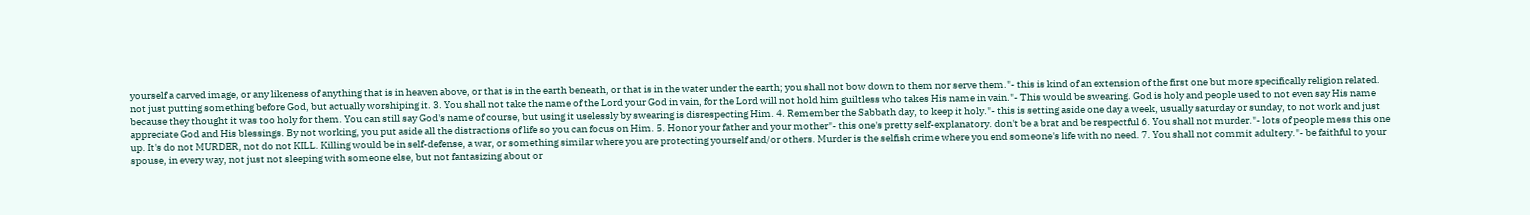yourself a carved image, or any likeness of anything that is in heaven above, or that is in the earth beneath, or that is in the water under the earth; you shall not bow down to them nor serve them."- this is kind of an extension of the first one but more specifically religion related. not just putting something before God, but actually worshiping it. 3. You shall not take the name of the Lord your God in vain, for the Lord will not hold him guiltless who takes His name in vain."- This would be swearing. God is holy and people used to not even say His name because they thought it was too holy for them. You can still say God's name of course, but using it uselessly by swearing is disrespecting Him. 4. Remember the Sabbath day, to keep it holy."- this is setting aside one day a week, usually saturday or sunday, to not work and just appreciate God and His blessings. By not working, you put aside all the distractions of life so you can focus on Him. 5. Honor your father and your mother"- this one's pretty self-explanatory. don't be a brat and be respectful 6. You shall not murder."- lots of people mess this one up. It's do not MURDER, not do not KILL. Killing would be in self-defense, a war, or something similar where you are protecting yourself and/or others. Murder is the selfish crime where you end someone's life with no need. 7. You shall not commit adultery."- be faithful to your spouse, in every way, not just not sleeping with someone else, but not fantasizing about or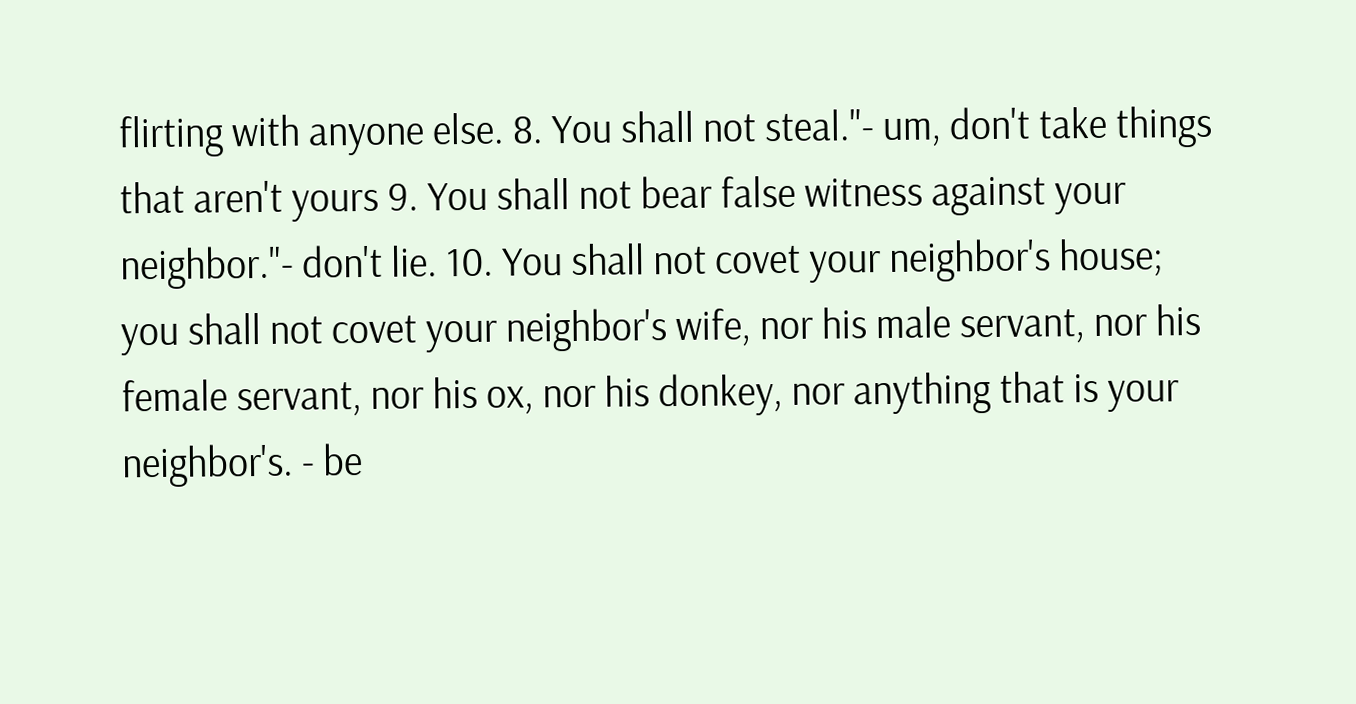flirting with anyone else. 8. You shall not steal."- um, don't take things that aren't yours 9. You shall not bear false witness against your neighbor."- don't lie. 10. You shall not covet your neighbor's house; you shall not covet your neighbor's wife, nor his male servant, nor his female servant, nor his ox, nor his donkey, nor anything that is your neighbor's. - be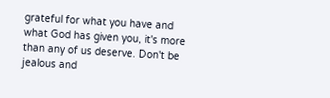grateful for what you have and what God has given you, it's more than any of us deserve. Don't be jealous and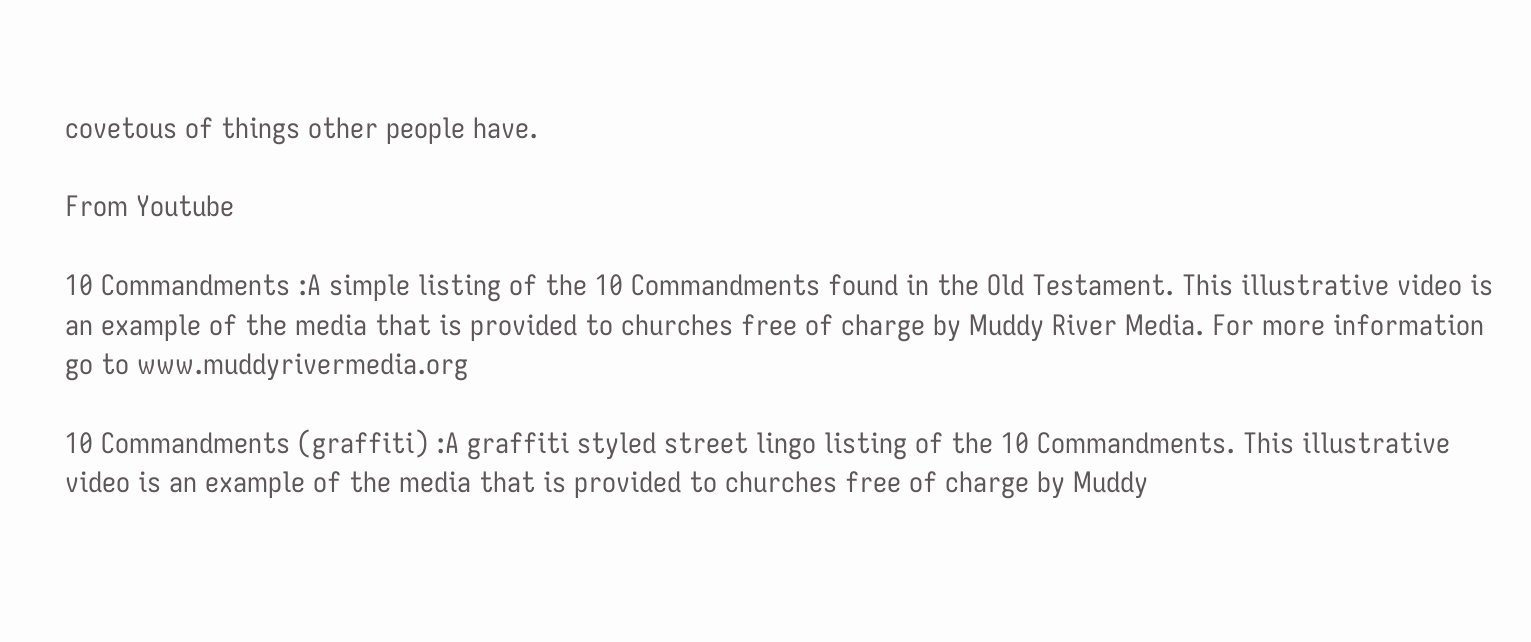covetous of things other people have.

From Youtube

10 Commandments :A simple listing of the 10 Commandments found in the Old Testament. This illustrative video is an example of the media that is provided to churches free of charge by Muddy River Media. For more information go to www.muddyrivermedia.org

10 Commandments (graffiti) :A graffiti styled street lingo listing of the 10 Commandments. This illustrative video is an example of the media that is provided to churches free of charge by Muddy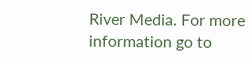River Media. For more information go to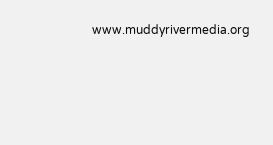www.muddyrivermedia.org